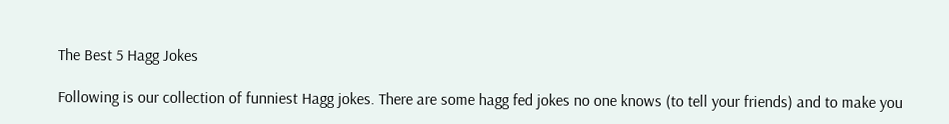The Best 5 Hagg Jokes

Following is our collection of funniest Hagg jokes. There are some hagg fed jokes no one knows (to tell your friends) and to make you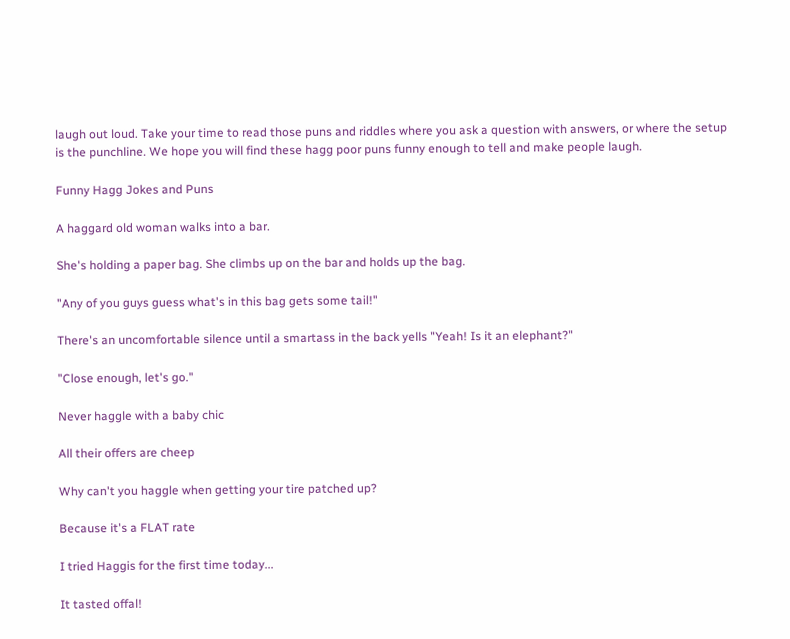laugh out loud. Take your time to read those puns and riddles where you ask a question with answers, or where the setup is the punchline. We hope you will find these hagg poor puns funny enough to tell and make people laugh.

Funny Hagg Jokes and Puns

A haggard old woman walks into a bar.

She's holding a paper bag. She climbs up on the bar and holds up the bag.

"Any of you guys guess what's in this bag gets some tail!"

There's an uncomfortable silence until a smartass in the back yells "Yeah! Is it an elephant?"

"Close enough, let's go."

Never haggle with a baby chic

All their offers are cheep

Why can't you haggle when getting your tire patched up?

Because it's a FLAT rate

I tried Haggis for the first time today...

It tasted offal!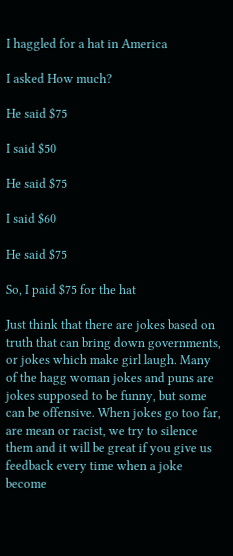I haggled for a hat in America

I asked How much?

He said $75

I said $50

He said $75

I said $60

He said $75

So, I paid $75 for the hat

Just think that there are jokes based on truth that can bring down governments, or jokes which make girl laugh. Many of the hagg woman jokes and puns are jokes supposed to be funny, but some can be offensive. When jokes go too far, are mean or racist, we try to silence them and it will be great if you give us feedback every time when a joke become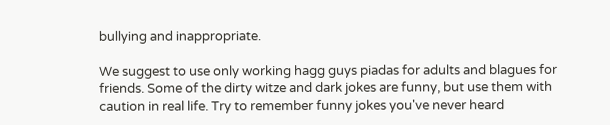bullying and inappropriate.

We suggest to use only working hagg guys piadas for adults and blagues for friends. Some of the dirty witze and dark jokes are funny, but use them with caution in real life. Try to remember funny jokes you've never heard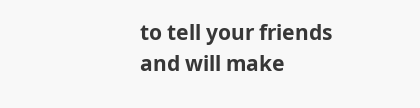to tell your friends and will make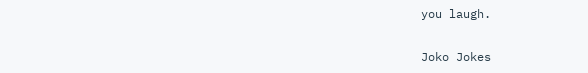you laugh.

Joko Jokes